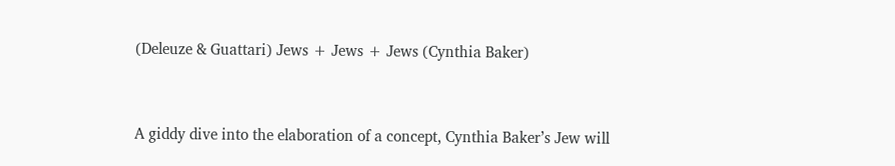(Deleuze & Guattari) Jews + Jews + Jews (Cynthia Baker)


A giddy dive into the elaboration of a concept, Cynthia Baker’s Jew will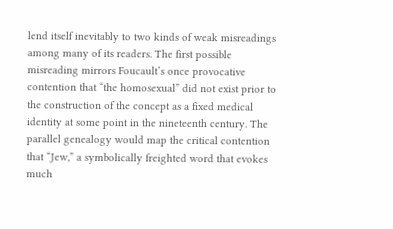lend itself inevitably to two kinds of weak misreadings among many of its readers. The first possible misreading mirrors Foucault’s once provocative contention that “the homosexual” did not exist prior to the construction of the concept as a fixed medical identity at some point in the nineteenth century. The parallel genealogy would map the critical contention that “Jew,” a symbolically freighted word that evokes much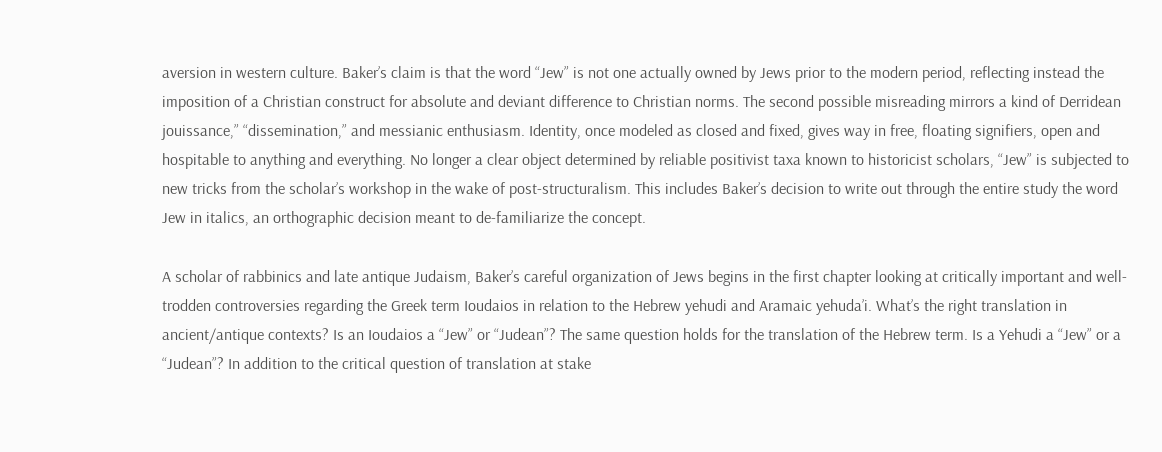aversion in western culture. Baker’s claim is that the word “Jew” is not one actually owned by Jews prior to the modern period, reflecting instead the imposition of a Christian construct for absolute and deviant difference to Christian norms. The second possible misreading mirrors a kind of Derridean jouissance,” “dissemination,” and messianic enthusiasm. Identity, once modeled as closed and fixed, gives way in free, floating signifiers, open and hospitable to anything and everything. No longer a clear object determined by reliable positivist taxa known to historicist scholars, “Jew” is subjected to new tricks from the scholar’s workshop in the wake of post-structuralism. This includes Baker’s decision to write out through the entire study the word Jew in italics, an orthographic decision meant to de-familiarize the concept.

A scholar of rabbinics and late antique Judaism, Baker’s careful organization of Jews begins in the first chapter looking at critically important and well-trodden controversies regarding the Greek term Ioudaios in relation to the Hebrew yehudi and Aramaic yehuda’i. What’s the right translation in ancient/antique contexts? Is an Ioudaios a “Jew” or “Judean”? The same question holds for the translation of the Hebrew term. Is a Yehudi a “Jew” or a “Judean”? In addition to the critical question of translation at stake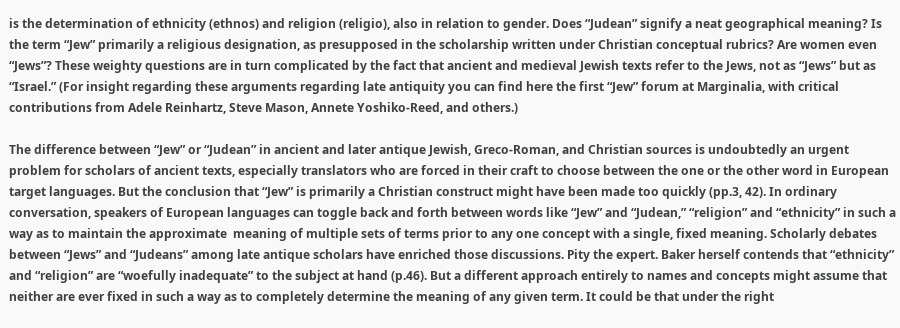is the determination of ethnicity (ethnos) and religion (religio), also in relation to gender. Does “Judean” signify a neat geographical meaning? Is the term “Jew” primarily a religious designation, as presupposed in the scholarship written under Christian conceptual rubrics? Are women even “Jews”? These weighty questions are in turn complicated by the fact that ancient and medieval Jewish texts refer to the Jews, not as “Jews” but as “Israel.” (For insight regarding these arguments regarding late antiquity you can find here the first “Jew” forum at Marginalia, with critical contributions from Adele Reinhartz, Steve Mason, Annete Yoshiko-Reed, and others.)

The difference between “Jew” or “Judean” in ancient and later antique Jewish, Greco-Roman, and Christian sources is undoubtedly an urgent problem for scholars of ancient texts, especially translators who are forced in their craft to choose between the one or the other word in European target languages. But the conclusion that “Jew” is primarily a Christian construct might have been made too quickly (pp.3, 42). In ordinary conversation, speakers of European languages can toggle back and forth between words like “Jew” and “Judean,” “religion” and “ethnicity” in such a way as to maintain the approximate  meaning of multiple sets of terms prior to any one concept with a single, fixed meaning. Scholarly debates between “Jews” and “Judeans” among late antique scholars have enriched those discussions. Pity the expert. Baker herself contends that “ethnicity” and “religion” are “woefully inadequate” to the subject at hand (p.46). But a different approach entirely to names and concepts might assume that neither are ever fixed in such a way as to completely determine the meaning of any given term. It could be that under the right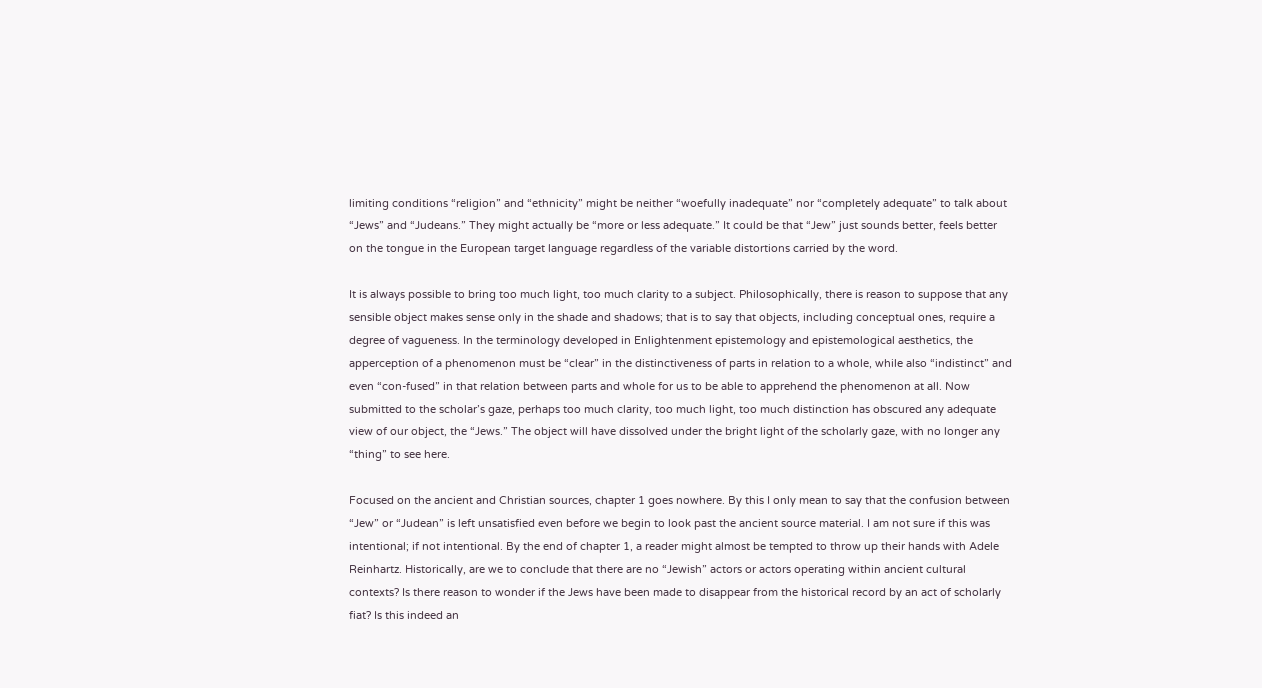limiting conditions “religion” and “ethnicity” might be neither “woefully inadequate” nor “completely adequate” to talk about “Jews” and “Judeans.” They might actually be “more or less adequate.” It could be that “Jew” just sounds better, feels better on the tongue in the European target language regardless of the variable distortions carried by the word.

It is always possible to bring too much light, too much clarity to a subject. Philosophically, there is reason to suppose that any sensible object makes sense only in the shade and shadows; that is to say that objects, including conceptual ones, require a degree of vagueness. In the terminology developed in Enlightenment epistemology and epistemological aesthetics, the apperception of a phenomenon must be “clear” in the distinctiveness of parts in relation to a whole, while also “indistinct” and even “con-fused” in that relation between parts and whole for us to be able to apprehend the phenomenon at all. Now submitted to the scholar’s gaze, perhaps too much clarity, too much light, too much distinction has obscured any adequate view of our object, the “Jews.” The object will have dissolved under the bright light of the scholarly gaze, with no longer any “thing” to see here.

Focused on the ancient and Christian sources, chapter 1 goes nowhere. By this I only mean to say that the confusion between “Jew” or “Judean” is left unsatisfied even before we begin to look past the ancient source material. I am not sure if this was intentional; if not intentional. By the end of chapter 1, a reader might almost be tempted to throw up their hands with Adele Reinhartz. Historically, are we to conclude that there are no “Jewish” actors or actors operating within ancient cultural contexts? Is there reason to wonder if the Jews have been made to disappear from the historical record by an act of scholarly fiat? Is this indeed an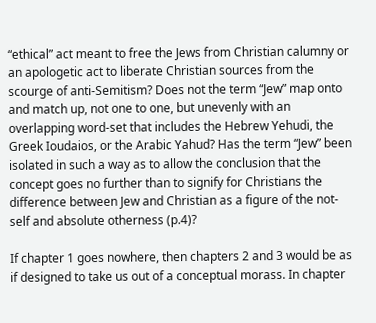“ethical” act meant to free the Jews from Christian calumny or an apologetic act to liberate Christian sources from the scourge of anti-Semitism? Does not the term “Jew” map onto and match up, not one to one, but unevenly with an overlapping word-set that includes the Hebrew Yehudi, the Greek Ioudaios, or the Arabic Yahud? Has the term “Jew” been isolated in such a way as to allow the conclusion that the concept goes no further than to signify for Christians the difference between Jew and Christian as a figure of the not-self and absolute otherness (p.4)?

If chapter 1 goes nowhere, then chapters 2 and 3 would be as if designed to take us out of a conceptual morass. In chapter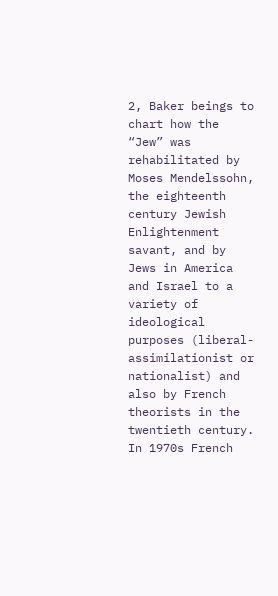2, Baker beings to chart how the “Jew” was rehabilitated by Moses Mendelssohn, the eighteenth century Jewish Enlightenment savant, and by Jews in America and Israel to a variety of ideological purposes (liberal-assimilationist or nationalist) and also by French theorists in the twentieth century. In 1970s French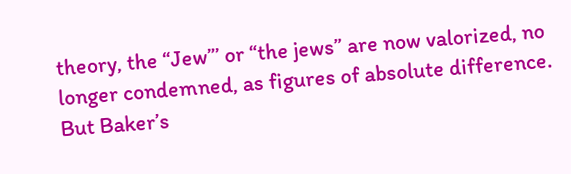theory, the “Jew”’ or “the jews” are now valorized, no longer condemned, as figures of absolute difference. But Baker’s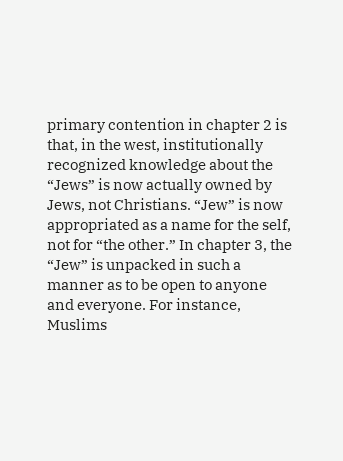primary contention in chapter 2 is that, in the west, institutionally recognized knowledge about the “Jews” is now actually owned by Jews, not Christians. “Jew” is now appropriated as a name for the self, not for “the other.” In chapter 3, the “Jew” is unpacked in such a manner as to be open to anyone and everyone. For instance, Muslims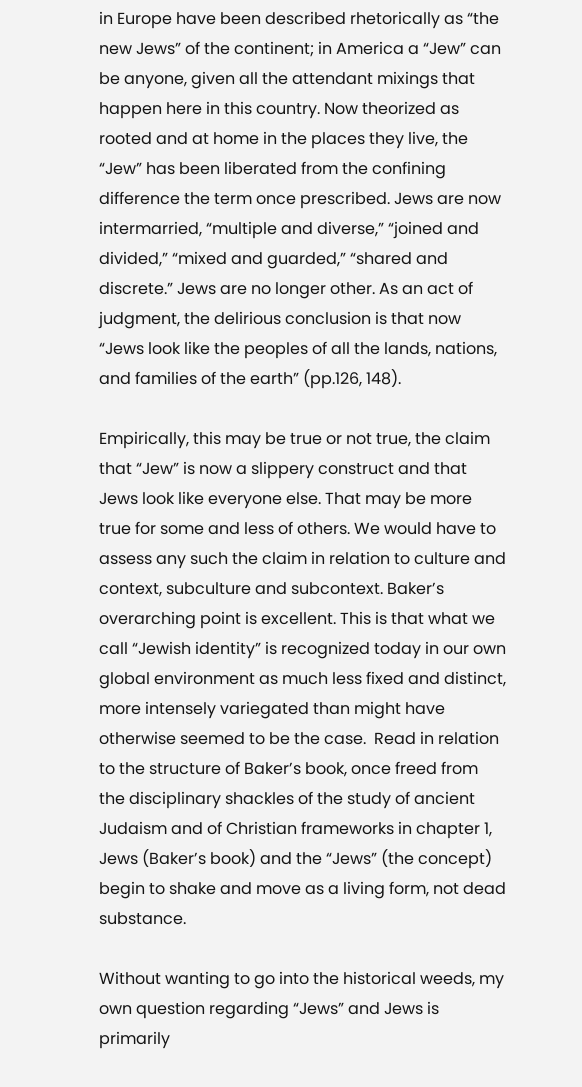in Europe have been described rhetorically as “the new Jews” of the continent; in America a “Jew” can be anyone, given all the attendant mixings that happen here in this country. Now theorized as rooted and at home in the places they live, the “Jew” has been liberated from the confining difference the term once prescribed. Jews are now intermarried, “multiple and diverse,” “joined and divided,” “mixed and guarded,” “shared and discrete.” Jews are no longer other. As an act of judgment, the delirious conclusion is that now “Jews look like the peoples of all the lands, nations, and families of the earth” (pp.126, 148).

Empirically, this may be true or not true, the claim that “Jew” is now a slippery construct and that Jews look like everyone else. That may be more true for some and less of others. We would have to assess any such the claim in relation to culture and context, subculture and subcontext. Baker’s overarching point is excellent. This is that what we call “Jewish identity” is recognized today in our own global environment as much less fixed and distinct, more intensely variegated than might have otherwise seemed to be the case.  Read in relation to the structure of Baker’s book, once freed from the disciplinary shackles of the study of ancient Judaism and of Christian frameworks in chapter 1, Jews (Baker’s book) and the “Jews” (the concept) begin to shake and move as a living form, not dead substance.

Without wanting to go into the historical weeds, my own question regarding “Jews” and Jews is primarily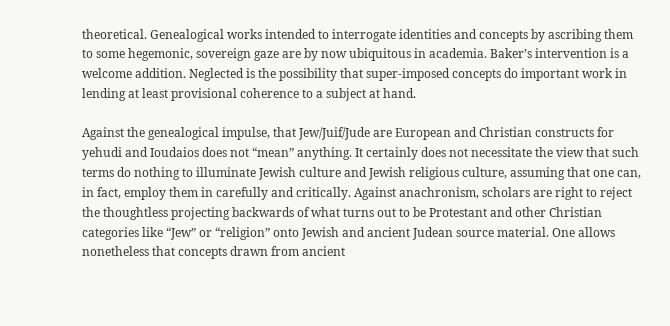theoretical. Genealogical works intended to interrogate identities and concepts by ascribing them to some hegemonic, sovereign gaze are by now ubiquitous in academia. Baker’s intervention is a welcome addition. Neglected is the possibility that super-imposed concepts do important work in lending at least provisional coherence to a subject at hand.

Against the genealogical impulse, that Jew/Juif/Jude are European and Christian constructs for yehudi and Ioudaios does not “mean” anything. It certainly does not necessitate the view that such terms do nothing to illuminate Jewish culture and Jewish religious culture, assuming that one can, in fact, employ them in carefully and critically. Against anachronism, scholars are right to reject the thoughtless projecting backwards of what turns out to be Protestant and other Christian categories like “Jew” or “religion” onto Jewish and ancient Judean source material. One allows nonetheless that concepts drawn from ancient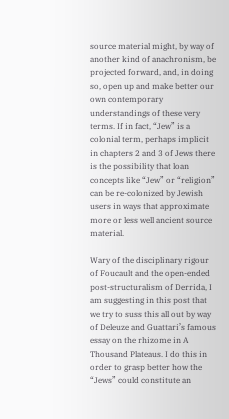source material might, by way of another kind of anachronism, be projected forward, and, in doing so, open up and make better our own contemporary understandings of these very terms. If in fact, “Jew” is a colonial term, perhaps implicit in chapters 2 and 3 of Jews there is the possibility that loan concepts like “Jew” or “religion” can be re-colonized by Jewish users in ways that approximate more or less well ancient source material.

Wary of the disciplinary rigour of Foucault and the open-ended post-structuralism of Derrida, I am suggesting in this post that we try to suss this all out by way of Deleuze and Guattari’s famous essay on the rhizome in A Thousand Plateaus. I do this in order to grasp better how the “Jews” could constitute an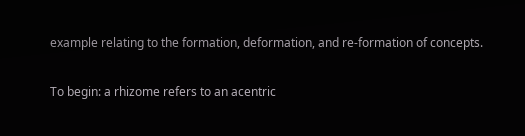example relating to the formation, deformation, and re-formation of concepts.

To begin: a rhizome refers to an acentric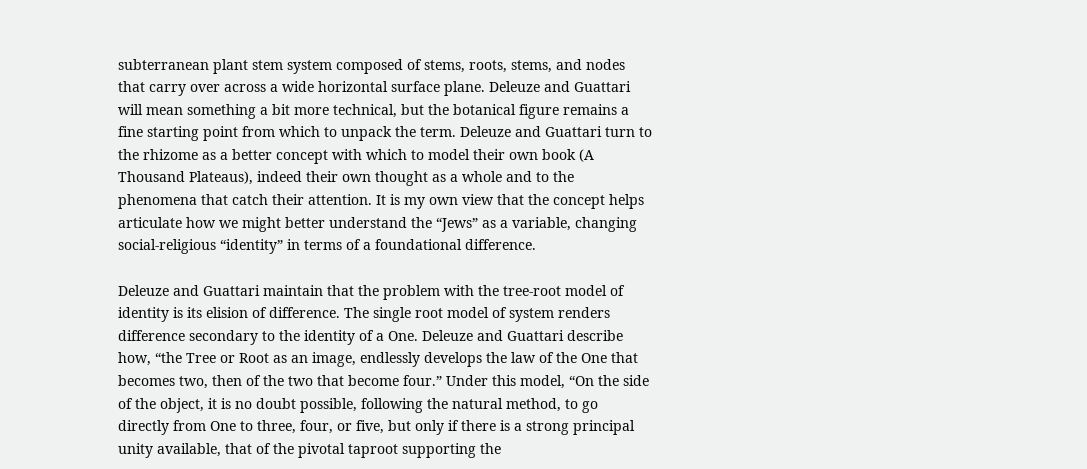subterranean plant stem system composed of stems, roots, stems, and nodes that carry over across a wide horizontal surface plane. Deleuze and Guattari will mean something a bit more technical, but the botanical figure remains a fine starting point from which to unpack the term. Deleuze and Guattari turn to the rhizome as a better concept with which to model their own book (A Thousand Plateaus), indeed their own thought as a whole and to the phenomena that catch their attention. It is my own view that the concept helps articulate how we might better understand the “Jews” as a variable, changing social-religious “identity” in terms of a foundational difference.

Deleuze and Guattari maintain that the problem with the tree-root model of identity is its elision of difference. The single root model of system renders difference secondary to the identity of a One. Deleuze and Guattari describe how, “the Tree or Root as an image, endlessly develops the law of the One that becomes two, then of the two that become four.” Under this model, “On the side of the object, it is no doubt possible, following the natural method, to go directly from One to three, four, or five, but only if there is a strong principal unity available, that of the pivotal taproot supporting the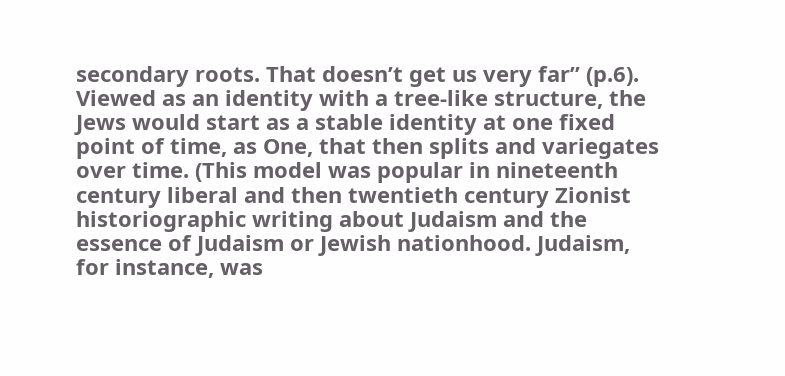secondary roots. That doesn’t get us very far” (p.6). Viewed as an identity with a tree-like structure, the Jews would start as a stable identity at one fixed point of time, as One, that then splits and variegates over time. (This model was popular in nineteenth century liberal and then twentieth century Zionist historiographic writing about Judaism and the essence of Judaism or Jewish nationhood. Judaism, for instance, was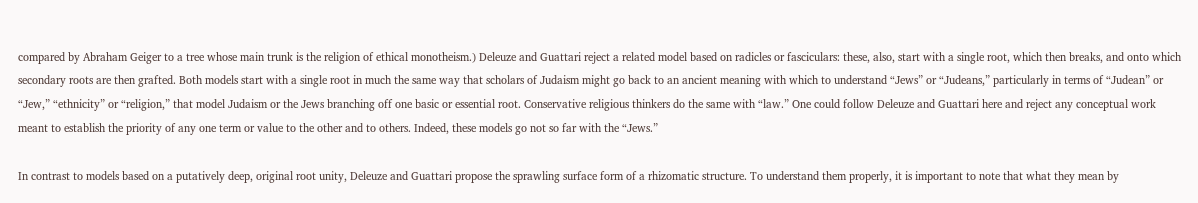compared by Abraham Geiger to a tree whose main trunk is the religion of ethical monotheism.) Deleuze and Guattari reject a related model based on radicles or fasciculars: these, also, start with a single root, which then breaks, and onto which secondary roots are then grafted. Both models start with a single root in much the same way that scholars of Judaism might go back to an ancient meaning with which to understand “Jews” or “Judeans,” particularly in terms of “Judean” or “Jew,” “ethnicity” or “religion,” that model Judaism or the Jews branching off one basic or essential root. Conservative religious thinkers do the same with “law.” One could follow Deleuze and Guattari here and reject any conceptual work meant to establish the priority of any one term or value to the other and to others. Indeed, these models go not so far with the “Jews.”

In contrast to models based on a putatively deep, original root unity, Deleuze and Guattari propose the sprawling surface form of a rhizomatic structure. To understand them properly, it is important to note that what they mean by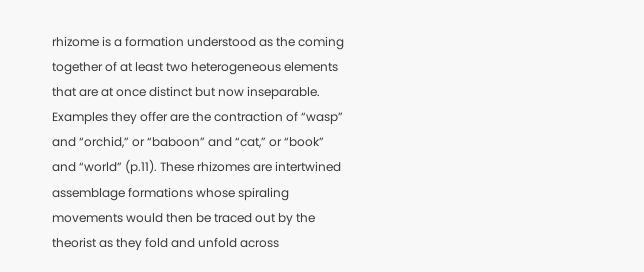rhizome is a formation understood as the coming together of at least two heterogeneous elements that are at once distinct but now inseparable. Examples they offer are the contraction of “wasp” and “orchid,” or “baboon” and “cat,” or “book” and “world” (p.11). These rhizomes are intertwined assemblage formations whose spiraling movements would then be traced out by the theorist as they fold and unfold across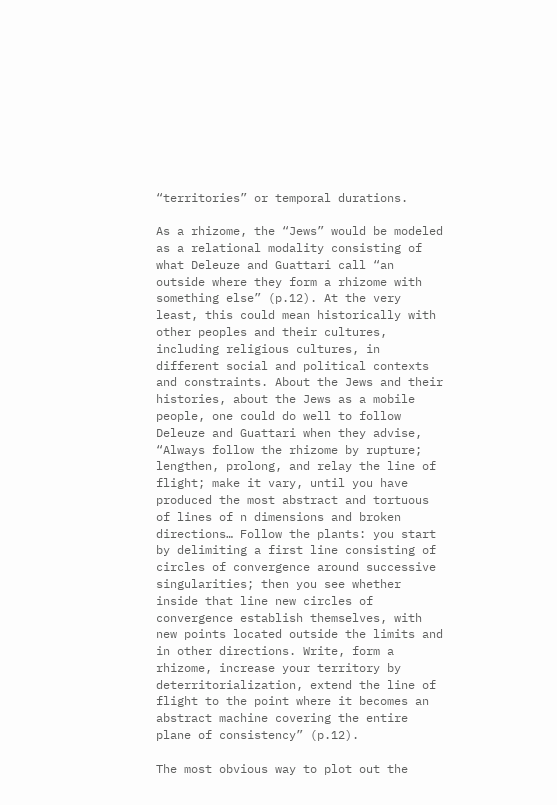“territories” or temporal durations.

As a rhizome, the “Jews” would be modeled as a relational modality consisting of what Deleuze and Guattari call “an outside where they form a rhizome with something else” (p.12). At the very least, this could mean historically with other peoples and their cultures, including religious cultures, in different social and political contexts and constraints. About the Jews and their histories, about the Jews as a mobile people, one could do well to follow Deleuze and Guattari when they advise, “Always follow the rhizome by rupture; lengthen, prolong, and relay the line of flight; make it vary, until you have produced the most abstract and tortuous of lines of n dimensions and broken directions… Follow the plants: you start by delimiting a first line consisting of circles of convergence around successive singularities; then you see whether inside that line new circles of convergence establish themselves, with new points located outside the limits and in other directions. Write, form a rhizome, increase your territory by deterritorialization, extend the line of flight to the point where it becomes an abstract machine covering the entire plane of consistency” (p.12).

The most obvious way to plot out the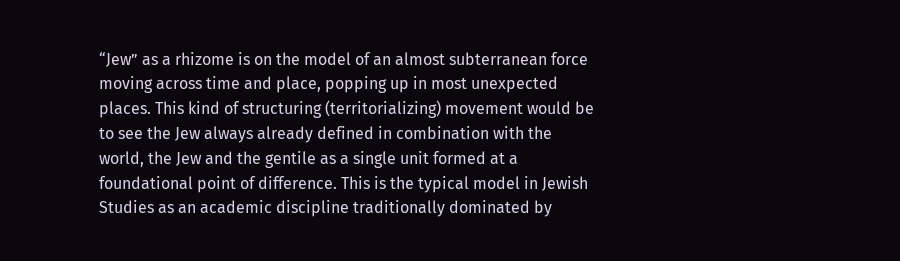“Jew” as a rhizome is on the model of an almost subterranean force moving across time and place, popping up in most unexpected places. This kind of structuring (territorializing) movement would be to see the Jew always already defined in combination with the world, the Jew and the gentile as a single unit formed at a foundational point of difference. This is the typical model in Jewish Studies as an academic discipline traditionally dominated by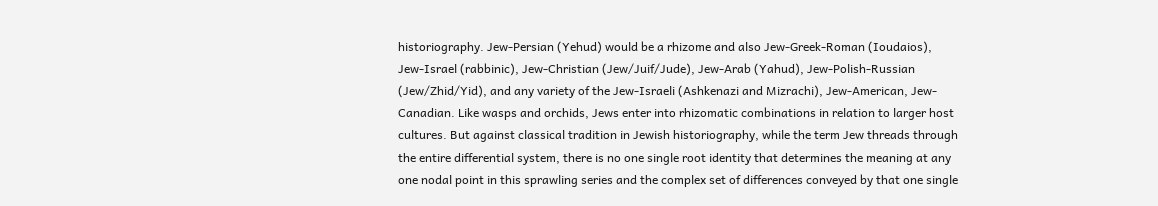historiography. Jew-Persian (Yehud) would be a rhizome and also Jew-Greek-Roman (Ioudaios), Jew-Israel (rabbinic), Jew-Christian (Jew/Juif/Jude), Jew-Arab (Yahud), Jew-Polish-Russian (Jew/Zhid/Yid), and any variety of the Jew-Israeli (Ashkenazi and Mizrachi), Jew-American, Jew-Canadian. Like wasps and orchids, Jews enter into rhizomatic combinations in relation to larger host cultures. But against classical tradition in Jewish historiography, while the term Jew threads through the entire differential system, there is no one single root identity that determines the meaning at any one nodal point in this sprawling series and the complex set of differences conveyed by that one single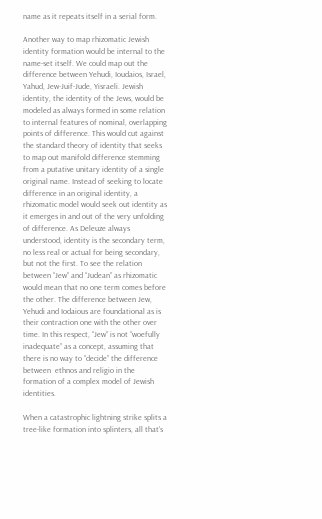name as it repeats itself in a serial form.

Another way to map rhizomatic Jewish identity formation would be internal to the name-set itself. We could map out the difference between Yehudi, Ioudaios, Israel, Yahud, Jew-Juif-Jude, Yisraeli. Jewish identity, the identity of the Jews, would be modeled as always formed in some relation to internal features of nominal, overlapping points of difference. This would cut against the standard theory of identity that seeks to map out manifold difference stemming from a putative unitary identity of a single original name. Instead of seeking to locate difference in an original identity, a rhizomatic model would seek out identity as it emerges in and out of the very unfolding of difference. As Deleuze always understood, identity is the secondary term, no less real or actual for being secondary, but not the first. To see the relation between “Jew” and “Judean” as rhizomatic would mean that no one term comes before the other. The difference between Jew, Yehudi and Iodaious are foundational as is their contraction one with the other over time. In this respect, “Jew” is not “woefully inadequate” as a concept, assuming that there is no way to “decide” the difference between  ethnos and religio in the formation of a complex model of Jewish identities.

When a catastrophic lightning strike splits a tree-like formation into splinters, all that’s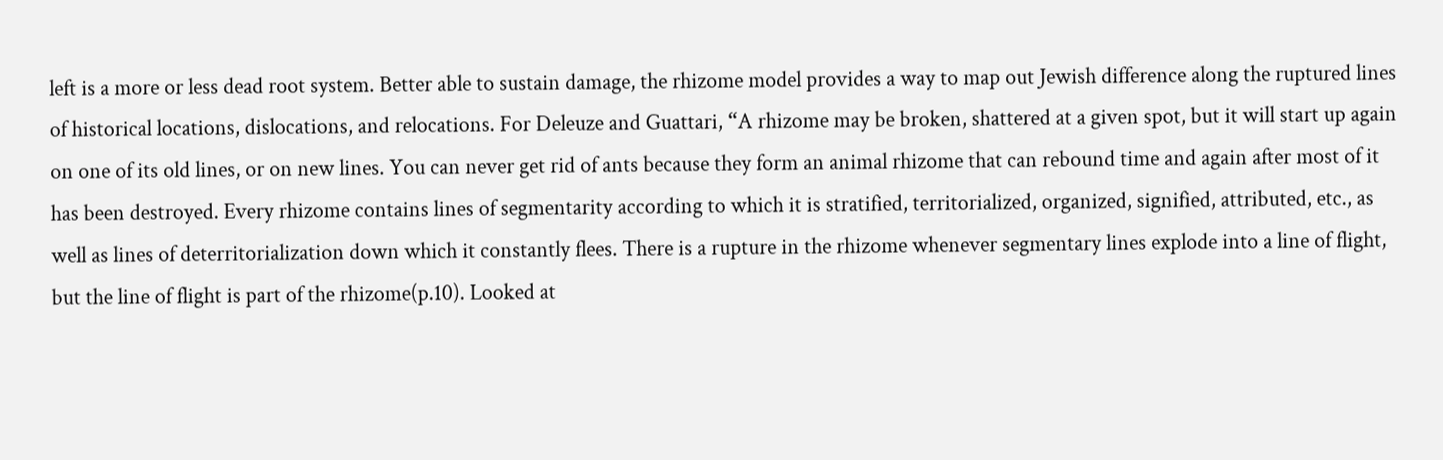left is a more or less dead root system. Better able to sustain damage, the rhizome model provides a way to map out Jewish difference along the ruptured lines of historical locations, dislocations, and relocations. For Deleuze and Guattari, “A rhizome may be broken, shattered at a given spot, but it will start up again on one of its old lines, or on new lines. You can never get rid of ants because they form an animal rhizome that can rebound time and again after most of it has been destroyed. Every rhizome contains lines of segmentarity according to which it is stratified, territorialized, organized, signified, attributed, etc., as well as lines of deterritorialization down which it constantly flees. There is a rupture in the rhizome whenever segmentary lines explode into a line of flight, but the line of flight is part of the rhizome(p.10). Looked at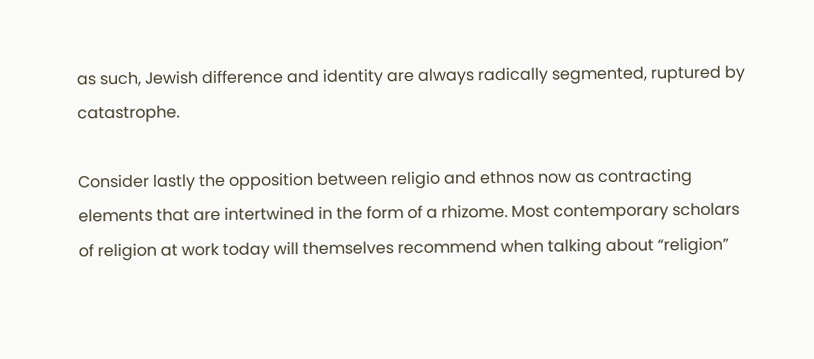as such, Jewish difference and identity are always radically segmented, ruptured by catastrophe.

Consider lastly the opposition between religio and ethnos now as contracting elements that are intertwined in the form of a rhizome. Most contemporary scholars of religion at work today will themselves recommend when talking about “religion”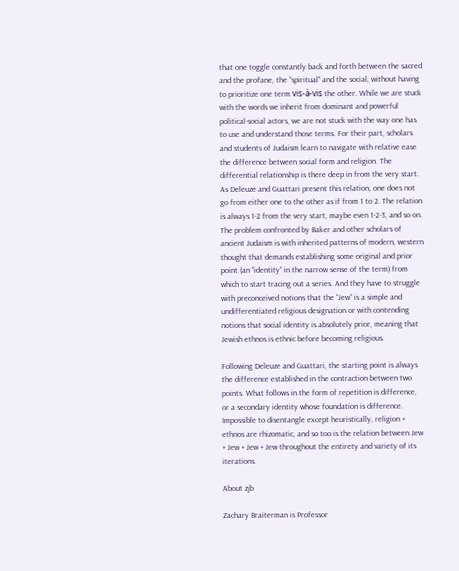that one toggle constantly back and forth between the sacred and the profane, the “spiritual” and the social, without having to prioritize one term vis-à-vis the other. While we are stuck with the words we inherit from dominant and powerful political-social actors, we are not stuck with the way one has to use and understand those terms. For their part, scholars and students of Judaism learn to navigate with relative ease the difference between social form and religion. The differential relationship is there deep in from the very start. As Deleuze and Guattari present this relation, one does not go from either one to the other as if from 1 to 2. The relation is always 1-2 from the very start, maybe even 1-2-3, and so on. The problem confronted by Baker and other scholars of ancient Judaism is with inherited patterns of modern, western thought that demands establishing some original and prior point (an “identity” in the narrow sense of the term) from which to start tracing out a series. And they have to struggle with preconceived notions that the “Jew” is a simple and undifferentiated religious designation or with contending notions that social identity is absolutely prior, meaning that Jewish ethnos is ethnic before becoming religious.

Following Deleuze and Guattari, the starting point is always the difference established in the contraction between two points. What follows in the form of repetition is difference, or a secondary identity whose foundation is difference. Impossible to disentangle except heuristically, religion + ethnos are rhizomatic, and so too is the relation between Jew + Jew + Jew + Jew throughout the entirety and variety of its iterations.

About zjb

Zachary Braiterman is Professor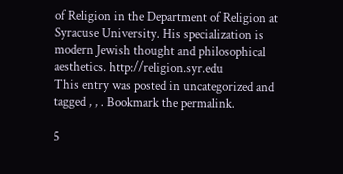of Religion in the Department of Religion at Syracuse University. His specialization is modern Jewish thought and philosophical aesthetics. http://religion.syr.edu
This entry was posted in uncategorized and tagged , , . Bookmark the permalink.

5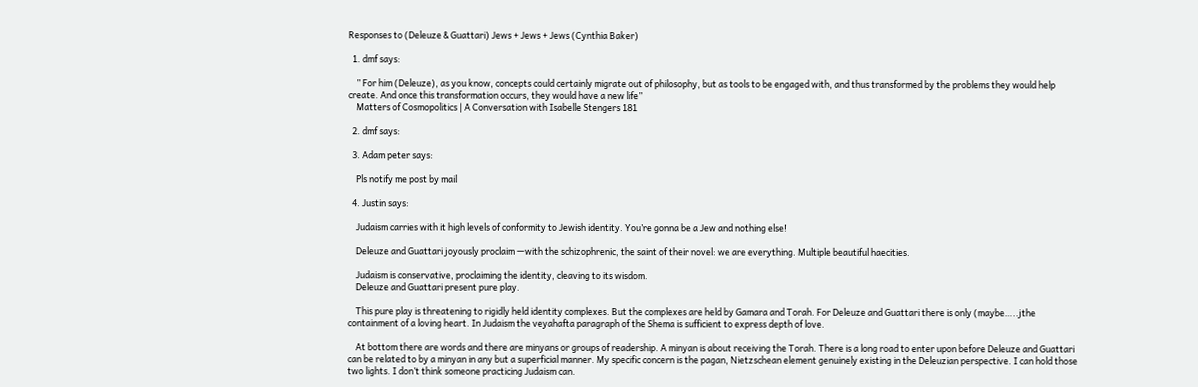Responses to (Deleuze & Guattari) Jews + Jews + Jews (Cynthia Baker)

  1. dmf says:

    ” For him (Deleuze), as you know, concepts could certainly migrate out of philosophy, but as tools to be engaged with, and thus transformed by the problems they would help create. And once this transformation occurs, they would have a new life”
    Matters of Cosmopolitics | A Conversation with Isabelle Stengers 181

  2. dmf says:

  3. Adam peter says:

    Pls notify me post by mail

  4. Justin says:

    Judaism carries with it high levels of conformity to Jewish identity. You’re gonna be a Jew and nothing else!

    Deleuze and Guattari joyously proclaim —with the schizophrenic, the saint of their novel: we are everything. Multiple beautiful haecities.

    Judaism is conservative, proclaiming the identity, cleaving to its wisdom.
    Deleuze and Guattari present pure play.

    This pure play is threatening to rigidly held identity complexes. But the complexes are held by Gamara and Torah. For Deleuze and Guattari there is only (maybe…..jthe containment of a loving heart. In Judaism the veyahafta paragraph of the Shema is sufficient to express depth of love.

    At bottom there are words and there are minyans or groups of readership. A minyan is about receiving the Torah. There is a long road to enter upon before Deleuze and Guattari can be related to by a minyan in any but a superficial manner. My specific concern is the pagan, Nietzschean element genuinely existing in the Deleuzian perspective. I can hold those two lights. I don’t think someone practicing Judaism can.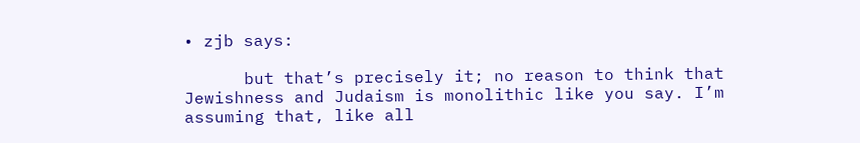• zjb says:

      but that’s precisely it; no reason to think that Jewishness and Judaism is monolithic like you say. I’m assuming that, like all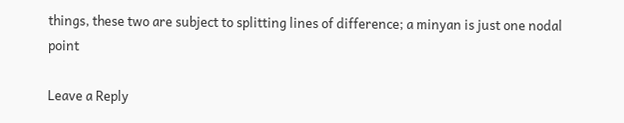things, these two are subject to splitting lines of difference; a minyan is just one nodal point

Leave a Reply